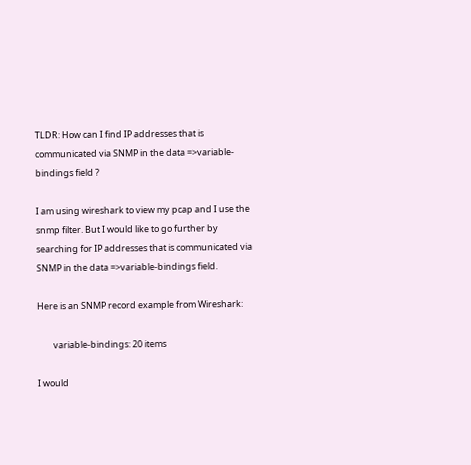TLDR: How can I find IP addresses that is communicated via SNMP in the data =>variable-bindings field ?

I am using wireshark to view my pcap and I use the snmp filter. But I would like to go further by searching for IP addresses that is communicated via SNMP in the data =>variable-bindings field.

Here is an SNMP record example from Wireshark:

        variable-bindings: 20 items

I would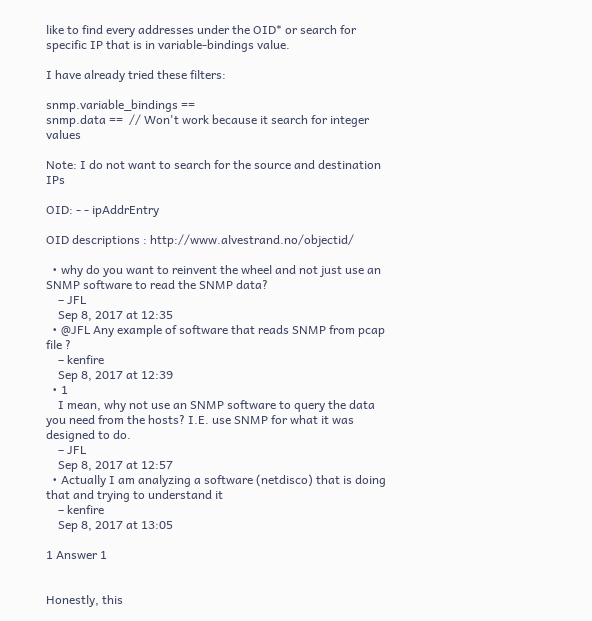like to find every addresses under the OID* or search for specific IP that is in variable-bindings value.

I have already tried these filters:

snmp.variable_bindings ==
snmp.data ==  // Won't work because it search for integer values

Note: I do not want to search for the source and destination IPs

OID: - - ipAddrEntry

OID descriptions : http://www.alvestrand.no/objectid/

  • why do you want to reinvent the wheel and not just use an SNMP software to read the SNMP data?
    – JFL
    Sep 8, 2017 at 12:35
  • @JFL Any example of software that reads SNMP from pcap file ?
    – kenfire
    Sep 8, 2017 at 12:39
  • 1
    I mean, why not use an SNMP software to query the data you need from the hosts? I.E. use SNMP for what it was designed to do.
    – JFL
    Sep 8, 2017 at 12:57
  • Actually I am analyzing a software (netdisco) that is doing that and trying to understand it
    – kenfire
    Sep 8, 2017 at 13:05

1 Answer 1


Honestly, this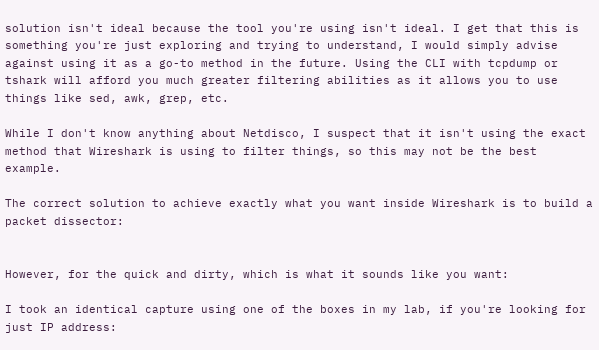solution isn't ideal because the tool you're using isn't ideal. I get that this is something you're just exploring and trying to understand, I would simply advise against using it as a go-to method in the future. Using the CLI with tcpdump or tshark will afford you much greater filtering abilities as it allows you to use things like sed, awk, grep, etc.

While I don't know anything about Netdisco, I suspect that it isn't using the exact method that Wireshark is using to filter things, so this may not be the best example.

The correct solution to achieve exactly what you want inside Wireshark is to build a packet dissector:


However, for the quick and dirty, which is what it sounds like you want:

I took an identical capture using one of the boxes in my lab, if you're looking for just IP address: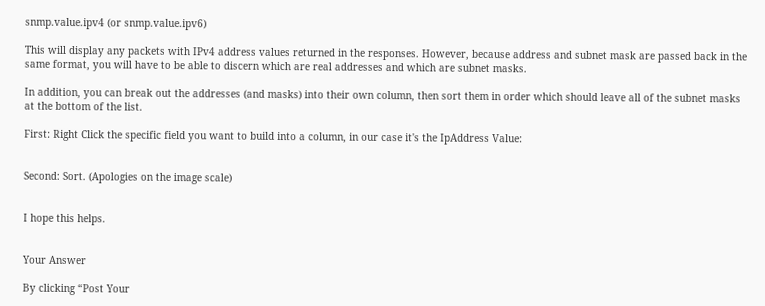snmp.value.ipv4 (or snmp.value.ipv6)

This will display any packets with IPv4 address values returned in the responses. However, because address and subnet mask are passed back in the same format, you will have to be able to discern which are real addresses and which are subnet masks.

In addition, you can break out the addresses (and masks) into their own column, then sort them in order which should leave all of the subnet masks at the bottom of the list.

First: Right Click the specific field you want to build into a column, in our case it's the IpAddress Value:


Second: Sort. (Apologies on the image scale)


I hope this helps.


Your Answer

By clicking “Post Your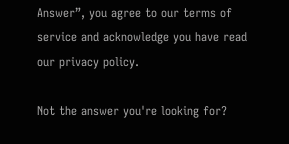Answer”, you agree to our terms of service and acknowledge you have read our privacy policy.

Not the answer you're looking for?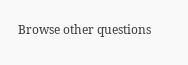Browse other questions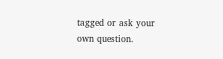tagged or ask your own question.